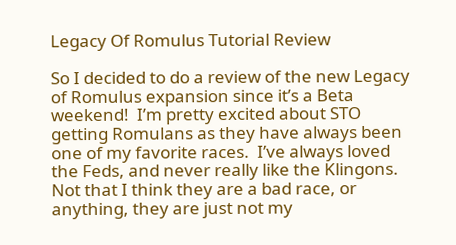Legacy Of Romulus Tutorial Review

So I decided to do a review of the new Legacy of Romulus expansion since it’s a Beta weekend!  I’m pretty excited about STO getting Romulans as they have always been one of my favorite races.  I’ve always loved the Feds, and never really like the Klingons.  Not that I think they are a bad race, or anything, they are just not my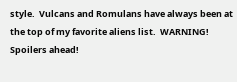style.  Vulcans and Romulans have always been at the top of my favorite aliens list.  WARNING! Spoilers ahead!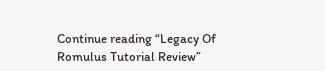Continue reading “Legacy Of Romulus Tutorial Review”